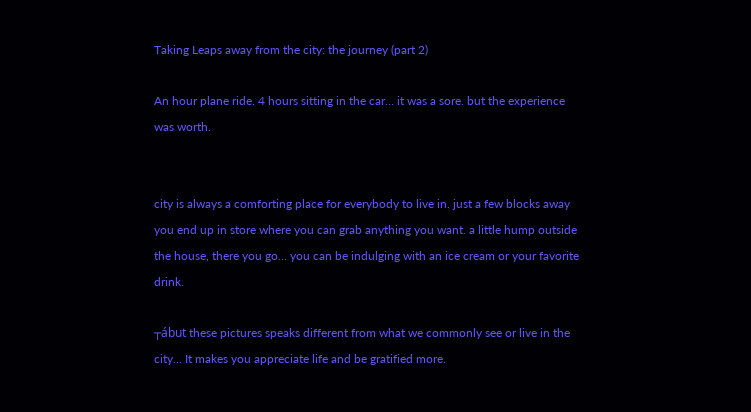Taking Leaps away from the city: the journey (part 2)

An hour plane ride. 4 hours sitting in the car… it was a sore. but the experience was worth.


city is always a comforting place for everybody to live in. just a few blocks away you end up in store where you can grab anything you want. a little hump outside the house, there you go… you can be indulging with an ice cream or your favorite drink.

┬ábut these pictures speaks different from what we commonly see or live in the city… It makes you appreciate life and be gratified more.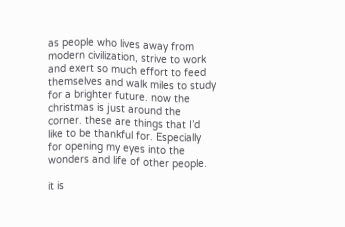as people who lives away from modern civilization, strive to work and exert so much effort to feed themselves and walk miles to study for a brighter future. now the christmas is just around the corner. these are things that I’d like to be thankful for. Especially for opening my eyes into the wonders and life of other people.

it is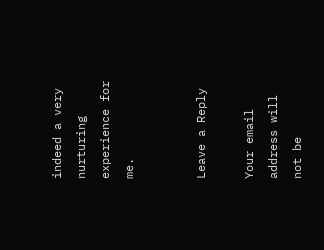indeed a very nurturing experience for me.


Leave a Reply

Your email address will not be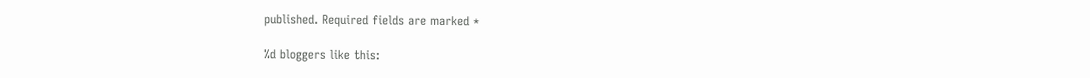published. Required fields are marked *

%d bloggers like this: